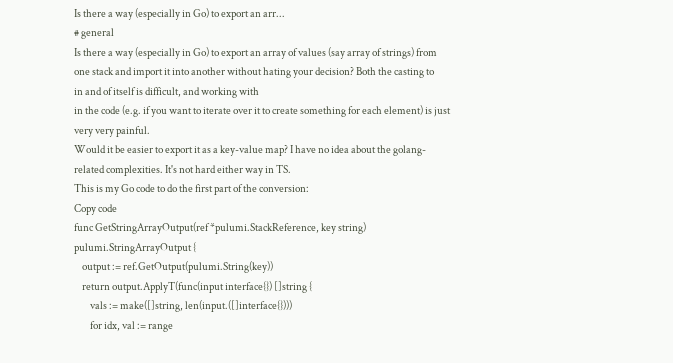Is there a way (especially in Go) to export an arr...
# general
Is there a way (especially in Go) to export an array of values (say array of strings) from one stack and import it into another without hating your decision? Both the casting to
in and of itself is difficult, and working with
in the code (e.g. if you want to iterate over it to create something for each element) is just very very painful.
Would it be easier to export it as a key-value map? I have no idea about the golang-related complexities. It's not hard either way in TS.
This is my Go code to do the first part of the conversion:
Copy code
func GetStringArrayOutput(ref *pulumi.StackReference, key string) pulumi.StringArrayOutput {
    output := ref.GetOutput(pulumi.String(key))
    return output.ApplyT(func(input interface{}) []string {
        vals := make([]string, len(input.([]interface{})))
        for idx, val := range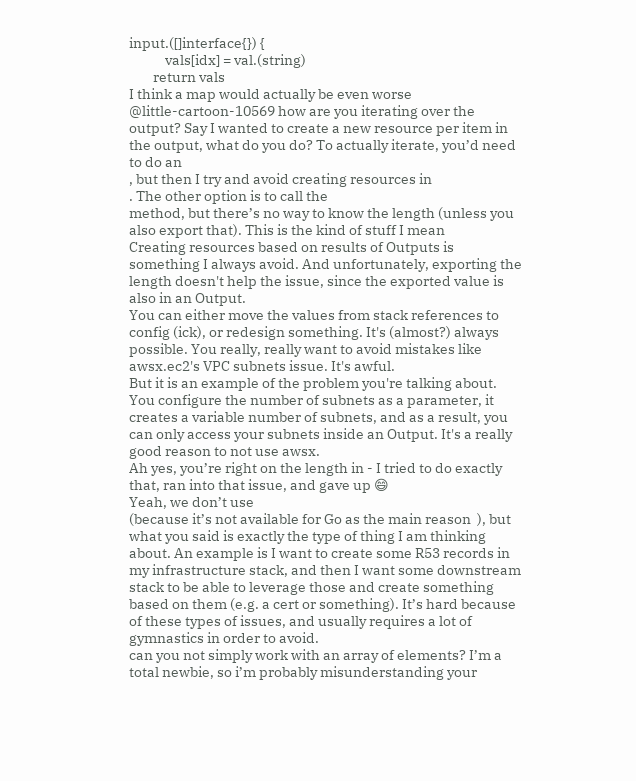input.([]interface{}) {
            vals[idx] = val.(string)
        return vals
I think a map would actually be even worse
@little-cartoon-10569 how are you iterating over the output? Say I wanted to create a new resource per item in the output, what do you do? To actually iterate, you’d need to do an
, but then I try and avoid creating resources in
. The other option is to call the
method, but there’s no way to know the length (unless you also export that). This is the kind of stuff I mean
Creating resources based on results of Outputs is something I always avoid. And unfortunately, exporting the length doesn't help the issue, since the exported value is also in an Output.
You can either move the values from stack references to config (ick), or redesign something. It's (almost?) always possible. You really, really want to avoid mistakes like awsx.ec2's VPC subnets issue. It's awful.
But it is an example of the problem you're talking about. You configure the number of subnets as a parameter, it creates a variable number of subnets, and as a result, you can only access your subnets inside an Output. It's a really good reason to not use awsx.
Ah yes, you’re right on the length in - I tried to do exactly that, ran into that issue, and gave up 😄
Yeah, we don’t use
(because it’s not available for Go as the main reason  ), but what you said is exactly the type of thing I am thinking about. An example is I want to create some R53 records in my infrastructure stack, and then I want some downstream stack to be able to leverage those and create something based on them (e.g. a cert or something). It’s hard because of these types of issues, and usually requires a lot of gymnastics in order to avoid.
can you not simply work with an array of elements? I’m a total newbie, so i’m probably misunderstanding your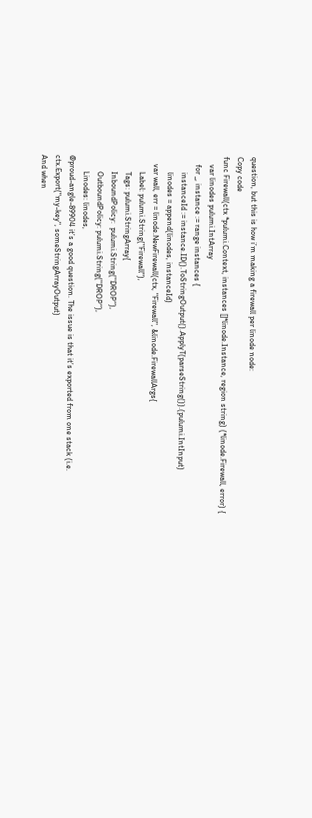question, but this is how i’m making a firewall per linode node:
Copy code
func Firewall(ctx *pulumi.Context, instances []*linode.Instance, region string) (*linode.Firewall, error) {
    var linodes pulumi.IntArray
    for _, instance := range instances {
        instanceId := instance.ID().ToStringOutput().ApplyT(parseString()).(pulumi.IntInput)
        linodes = append(linodes, instanceId)
    var wall, err = linode.NewFirewall(ctx, "Firewall", &linode.FirewallArgs{
        Label: pulumi.String("Firewall"),
        Tags: pulumi.StringArray{
        InboundPolicy:  pulumi.String("DROP"),
        OutboundPolicy: pulumi.String("DROP"),
        Linodes: linodes,
@proud-angle-89904 it’s a good question. The issue is that it’s exported from one stack (i.e.
ctx.Export("my-key", someStringArrayOutput)
And when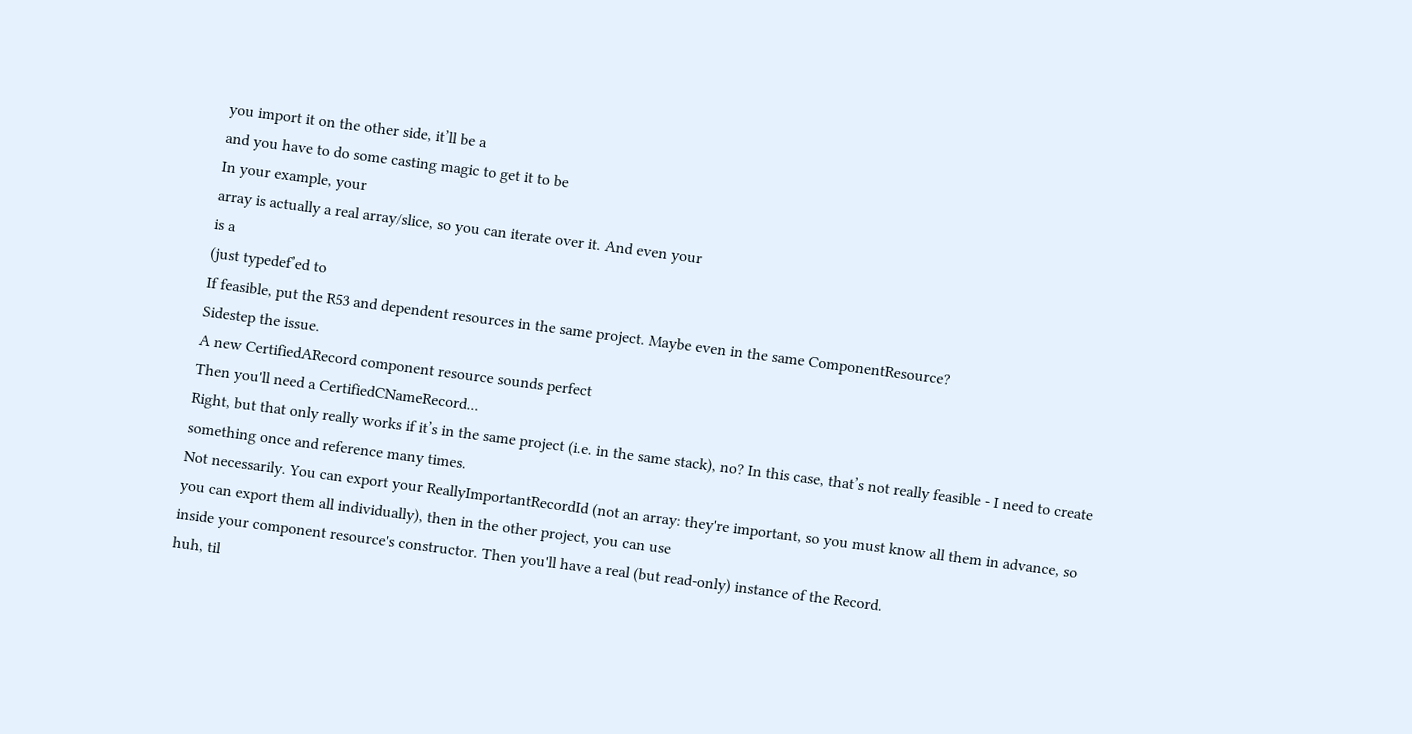you import it on the other side, it’ll be a
and you have to do some casting magic to get it to be
In your example, your
array is actually a real array/slice, so you can iterate over it. And even your
is a
(just typedef’ed to
If feasible, put the R53 and dependent resources in the same project. Maybe even in the same ComponentResource?
Sidestep the issue.
A new CertifiedARecord component resource sounds perfect
Then you'll need a CertifiedCNameRecord...
Right, but that only really works if it’s in the same project (i.e. in the same stack), no? In this case, that’s not really feasible - I need to create something once and reference many times.
Not necessarily. You can export your ReallyImportantRecordId (not an array: they're important, so you must know all them in advance, so you can export them all individually), then in the other project, you can use
inside your component resource's constructor. Then you'll have a real (but read-only) instance of the Record.
huh, til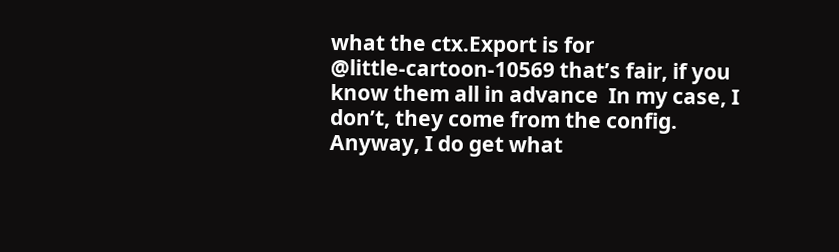what the ctx.Export is for
@little-cartoon-10569 that’s fair, if you know them all in advance  In my case, I don’t, they come from the config. Anyway, I do get what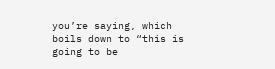you’re saying, which boils down to “this is going to be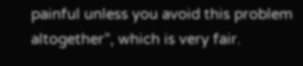painful unless you avoid this problem altogether”, which is very fair.